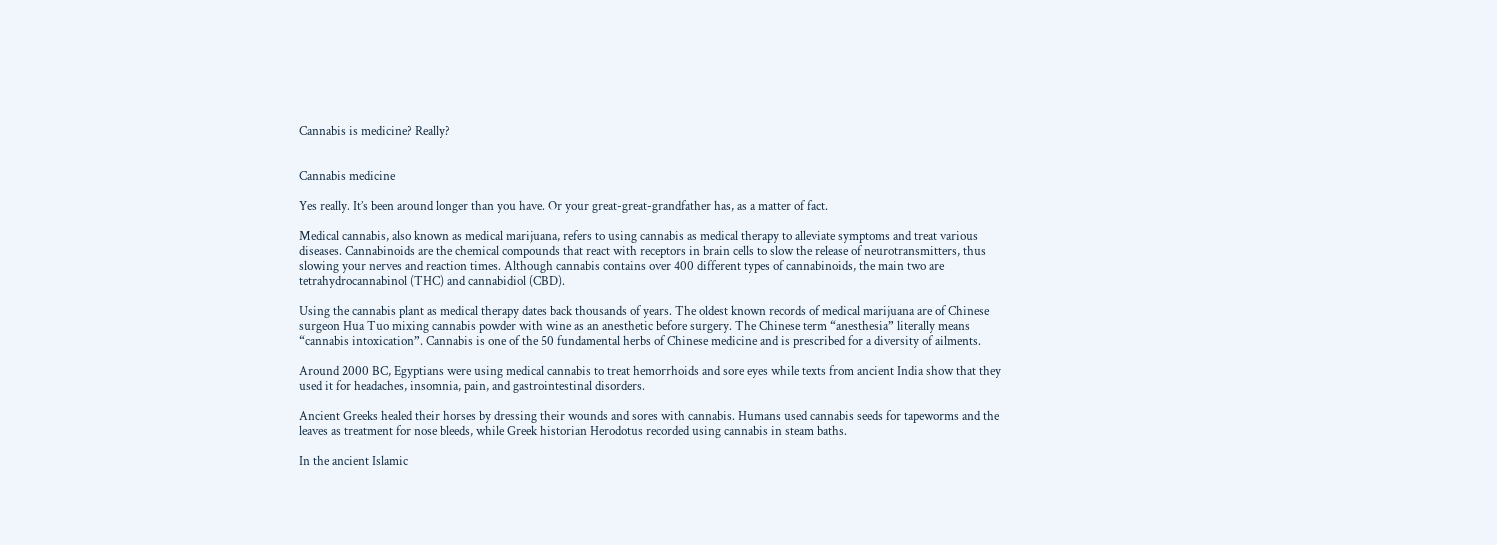Cannabis is medicine? Really?


Cannabis medicine

Yes really. It’s been around longer than you have. Or your great-great-grandfather has, as a matter of fact.

Medical cannabis, also known as medical marijuana, refers to using cannabis as medical therapy to alleviate symptoms and treat various diseases. Cannabinoids are the chemical compounds that react with receptors in brain cells to slow the release of neurotransmitters, thus slowing your nerves and reaction times. Although cannabis contains over 400 different types of cannabinoids, the main two are tetrahydrocannabinol (THC) and cannabidiol (CBD).

Using the cannabis plant as medical therapy dates back thousands of years. The oldest known records of medical marijuana are of Chinese surgeon Hua Tuo mixing cannabis powder with wine as an anesthetic before surgery. The Chinese term “anesthesia” literally means “cannabis intoxication”. Cannabis is one of the 50 fundamental herbs of Chinese medicine and is prescribed for a diversity of ailments.

Around 2000 BC, Egyptians were using medical cannabis to treat hemorrhoids and sore eyes while texts from ancient India show that they used it for headaches, insomnia, pain, and gastrointestinal disorders.

Ancient Greeks healed their horses by dressing their wounds and sores with cannabis. Humans used cannabis seeds for tapeworms and the leaves as treatment for nose bleeds, while Greek historian Herodotus recorded using cannabis in steam baths.

In the ancient Islamic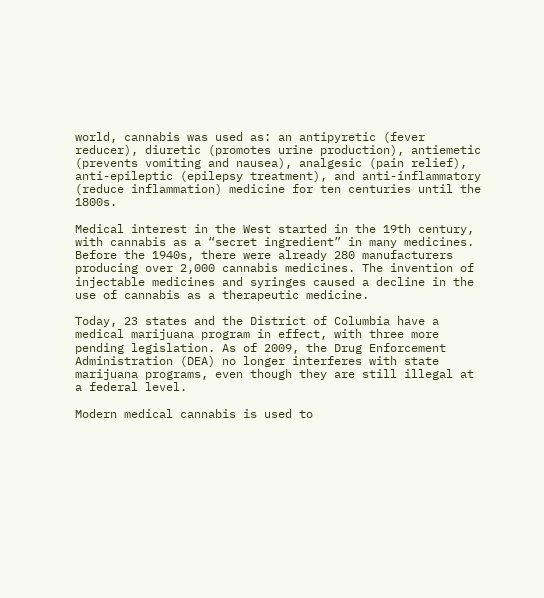world, cannabis was used as: an antipyretic (fever reducer), diuretic (promotes urine production), antiemetic (prevents vomiting and nausea), analgesic (pain relief), anti-epileptic (epilepsy treatment), and anti-inflammatory (reduce inflammation) medicine for ten centuries until the 1800s.

Medical interest in the West started in the 19th century, with cannabis as a “secret ingredient” in many medicines. Before the 1940s, there were already 280 manufacturers producing over 2,000 cannabis medicines. The invention of injectable medicines and syringes caused a decline in the use of cannabis as a therapeutic medicine.

Today, 23 states and the District of Columbia have a medical marijuana program in effect, with three more pending legislation. As of 2009, the Drug Enforcement Administration (DEA) no longer interferes with state marijuana programs, even though they are still illegal at a federal level.

Modern medical cannabis is used to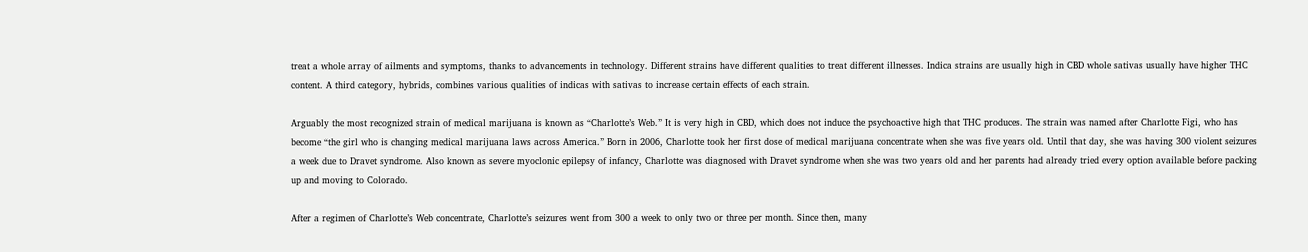treat a whole array of ailments and symptoms, thanks to advancements in technology. Different strains have different qualities to treat different illnesses. Indica strains are usually high in CBD whole sativas usually have higher THC content. A third category, hybrids, combines various qualities of indicas with sativas to increase certain effects of each strain.

Arguably the most recognized strain of medical marijuana is known as “Charlotte’s Web.” It is very high in CBD, which does not induce the psychoactive high that THC produces. The strain was named after Charlotte Figi, who has become “the girl who is changing medical marijuana laws across America.” Born in 2006, Charlotte took her first dose of medical marijuana concentrate when she was five years old. Until that day, she was having 300 violent seizures a week due to Dravet syndrome. Also known as severe myoclonic epilepsy of infancy, Charlotte was diagnosed with Dravet syndrome when she was two years old and her parents had already tried every option available before packing up and moving to Colorado.

After a regimen of Charlotte’s Web concentrate, Charlotte’s seizures went from 300 a week to only two or three per month. Since then, many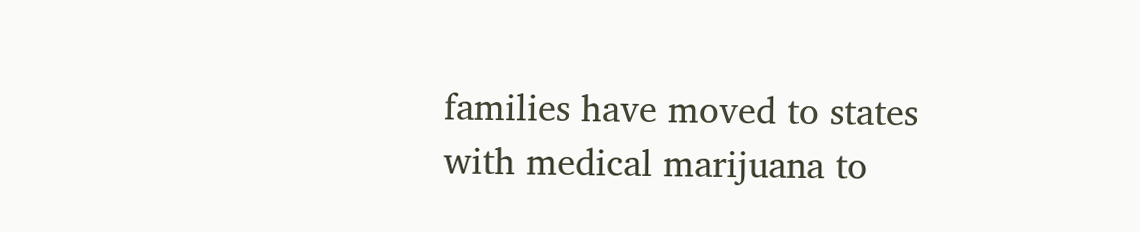families have moved to states with medical marijuana to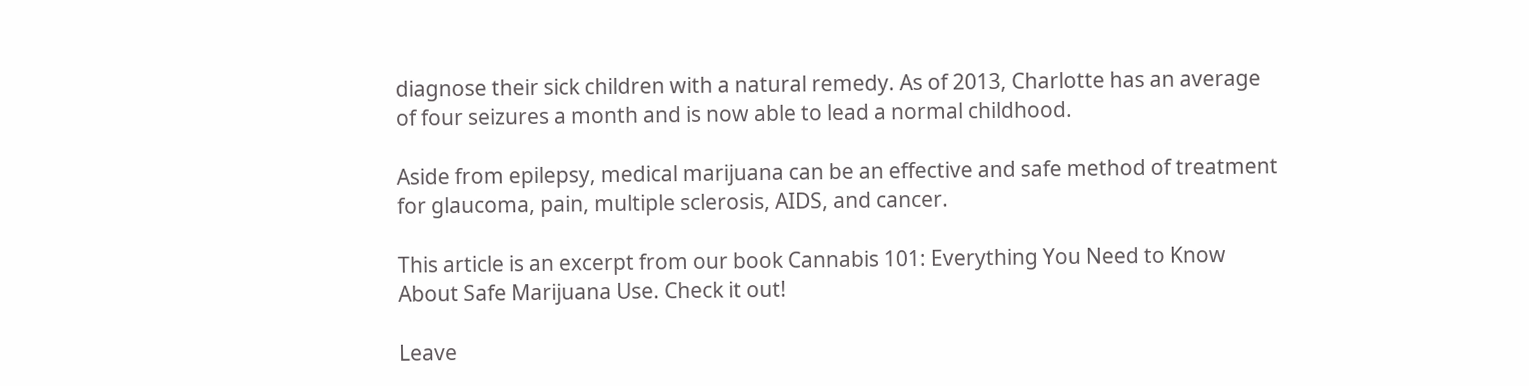diagnose their sick children with a natural remedy. As of 2013, Charlotte has an average of four seizures a month and is now able to lead a normal childhood.

Aside from epilepsy, medical marijuana can be an effective and safe method of treatment for glaucoma, pain, multiple sclerosis, AIDS, and cancer.

This article is an excerpt from our book Cannabis 101: Everything You Need to Know About Safe Marijuana Use. Check it out!

Leave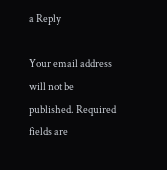a Reply

Your email address will not be published. Required fields are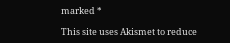marked *

This site uses Akismet to reduce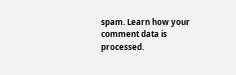spam. Learn how your comment data is processed.